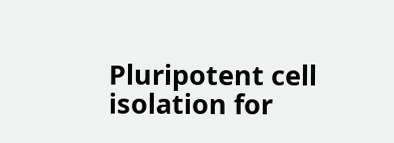Pluripotent cell isolation for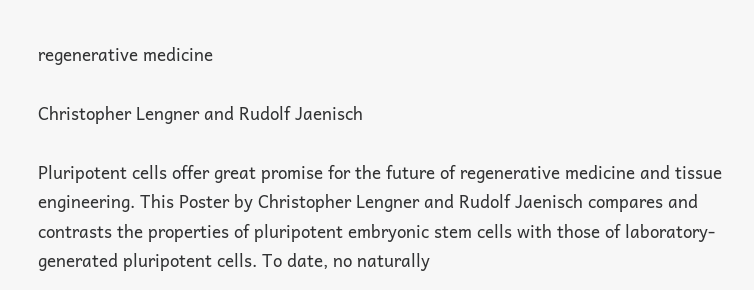regenerative medicine

Christopher Lengner and Rudolf Jaenisch

Pluripotent cells offer great promise for the future of regenerative medicine and tissue engineering. This Poster by Christopher Lengner and Rudolf Jaenisch compares and contrasts the properties of pluripotent embryonic stem cells with those of laboratory-generated pluripotent cells. To date, no naturally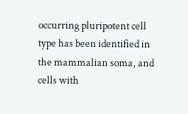occurring pluripotent cell type has been identified in the mammalian soma, and cells with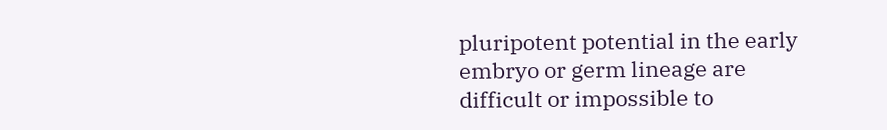pluripotent potential in the early embryo or germ lineage are difficult or impossible to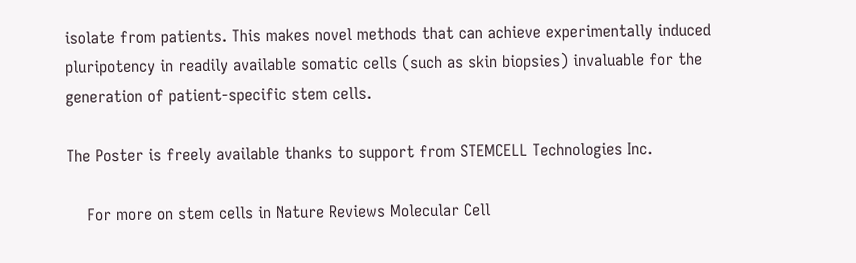isolate from patients. This makes novel methods that can achieve experimentally induced pluripotency in readily available somatic cells (such as skin biopsies) invaluable for the generation of patient-specific stem cells.

The Poster is freely available thanks to support from STEMCELL Technologies Inc.

    For more on stem cells in Nature Reviews Molecular Cell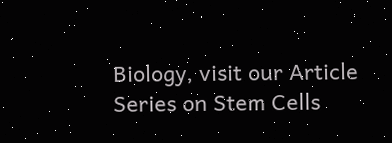Biology, visit our Article Series on Stem Cells